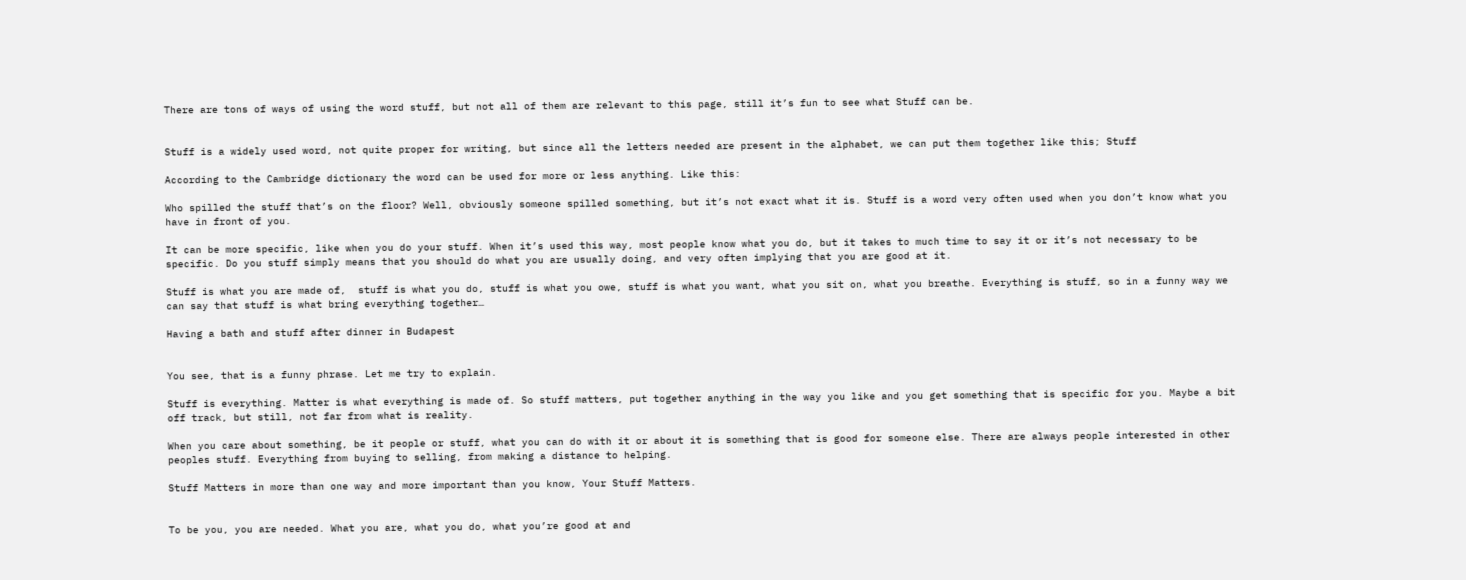There are tons of ways of using the word stuff, but not all of them are relevant to this page, still it’s fun to see what Stuff can be.


Stuff is a widely used word, not quite proper for writing, but since all the letters needed are present in the alphabet, we can put them together like this; Stuff

According to the Cambridge dictionary the word can be used for more or less anything. Like this:

Who spilled the stuff that’s on the floor? Well, obviously someone spilled something, but it’s not exact what it is. Stuff is a word very often used when you don’t know what you have in front of you.

It can be more specific, like when you do your stuff. When it’s used this way, most people know what you do, but it takes to much time to say it or it’s not necessary to be specific. Do you stuff simply means that you should do what you are usually doing, and very often implying that you are good at it.

Stuff is what you are made of,  stuff is what you do, stuff is what you owe, stuff is what you want, what you sit on, what you breathe. Everything is stuff, so in a funny way we can say that stuff is what bring everything together…

Having a bath and stuff after dinner in Budapest


You see, that is a funny phrase. Let me try to explain.

Stuff is everything. Matter is what everything is made of. So stuff matters, put together anything in the way you like and you get something that is specific for you. Maybe a bit off track, but still, not far from what is reality.

When you care about something, be it people or stuff, what you can do with it or about it is something that is good for someone else. There are always people interested in other peoples stuff. Everything from buying to selling, from making a distance to helping.

Stuff Matters in more than one way and more important than you know, Your Stuff Matters.


To be you, you are needed. What you are, what you do, what you’re good at and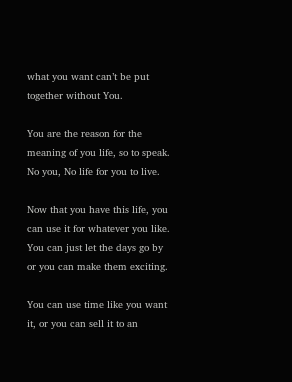what you want can’t be put together without You.

You are the reason for the meaning of you life, so to speak. No you, No life for you to live.

Now that you have this life, you can use it for whatever you like. You can just let the days go by or you can make them exciting.

You can use time like you want it, or you can sell it to an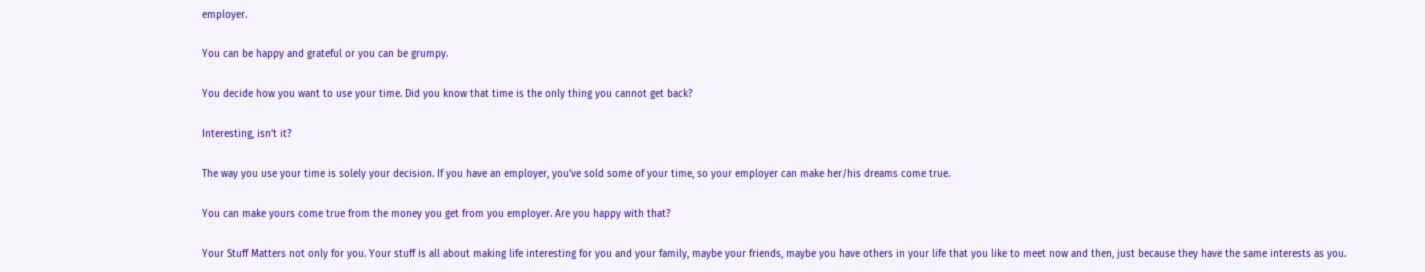employer.

You can be happy and grateful or you can be grumpy.

You decide how you want to use your time. Did you know that time is the only thing you cannot get back?

Interesting, isn’t it?

The way you use your time is solely your decision. If you have an employer, you’ve sold some of your time, so your employer can make her/his dreams come true.

You can make yours come true from the money you get from you employer. Are you happy with that?

Your Stuff Matters not only for you. Your stuff is all about making life interesting for you and your family, maybe your friends, maybe you have others in your life that you like to meet now and then, just because they have the same interests as you.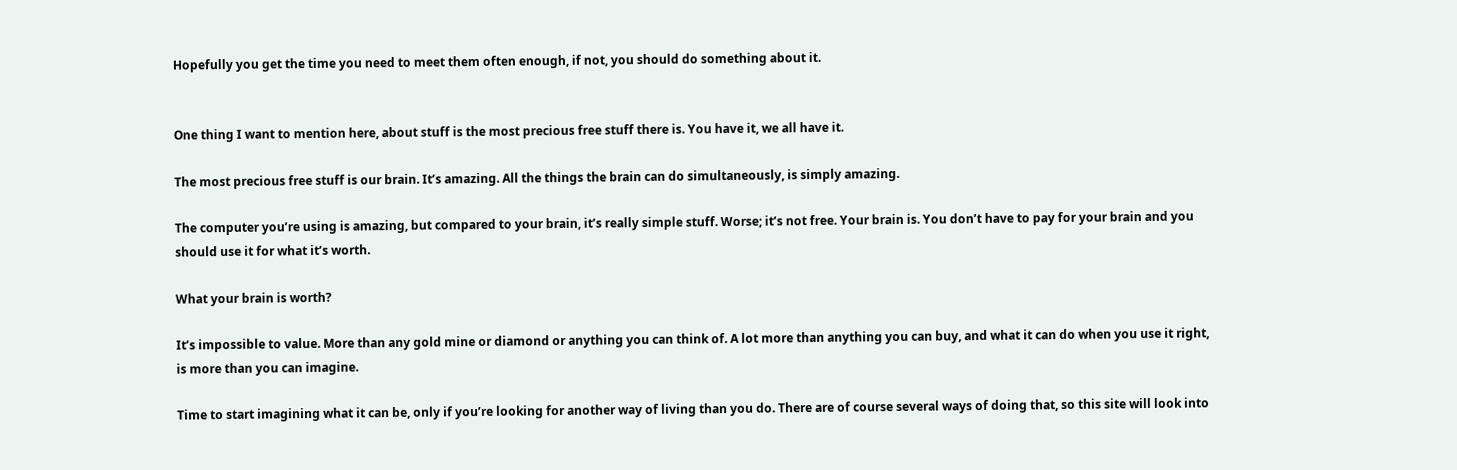Hopefully you get the time you need to meet them often enough, if not, you should do something about it.


One thing I want to mention here, about stuff is the most precious free stuff there is. You have it, we all have it.

The most precious free stuff is our brain. It’s amazing. All the things the brain can do simultaneously, is simply amazing.

The computer you’re using is amazing, but compared to your brain, it’s really simple stuff. Worse; it’s not free. Your brain is. You don’t have to pay for your brain and you should use it for what it’s worth.

What your brain is worth?

It’s impossible to value. More than any gold mine or diamond or anything you can think of. A lot more than anything you can buy, and what it can do when you use it right, is more than you can imagine.

Time to start imagining what it can be, only if you’re looking for another way of living than you do. There are of course several ways of doing that, so this site will look into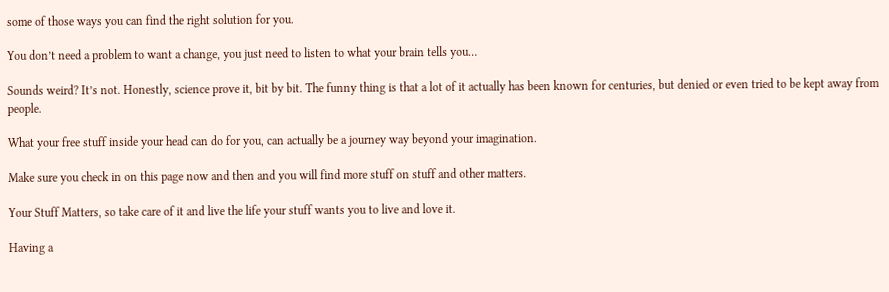some of those ways you can find the right solution for you.

You don’t need a problem to want a change, you just need to listen to what your brain tells you…

Sounds weird? It’s not. Honestly, science prove it, bit by bit. The funny thing is that a lot of it actually has been known for centuries, but denied or even tried to be kept away from people.

What your free stuff inside your head can do for you, can actually be a journey way beyond your imagination.

Make sure you check in on this page now and then and you will find more stuff on stuff and other matters.

Your Stuff Matters, so take care of it and live the life your stuff wants you to live and love it.

Having a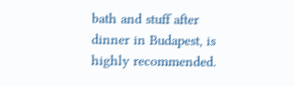bath and stuff after dinner in Budapest, is highly recommended.